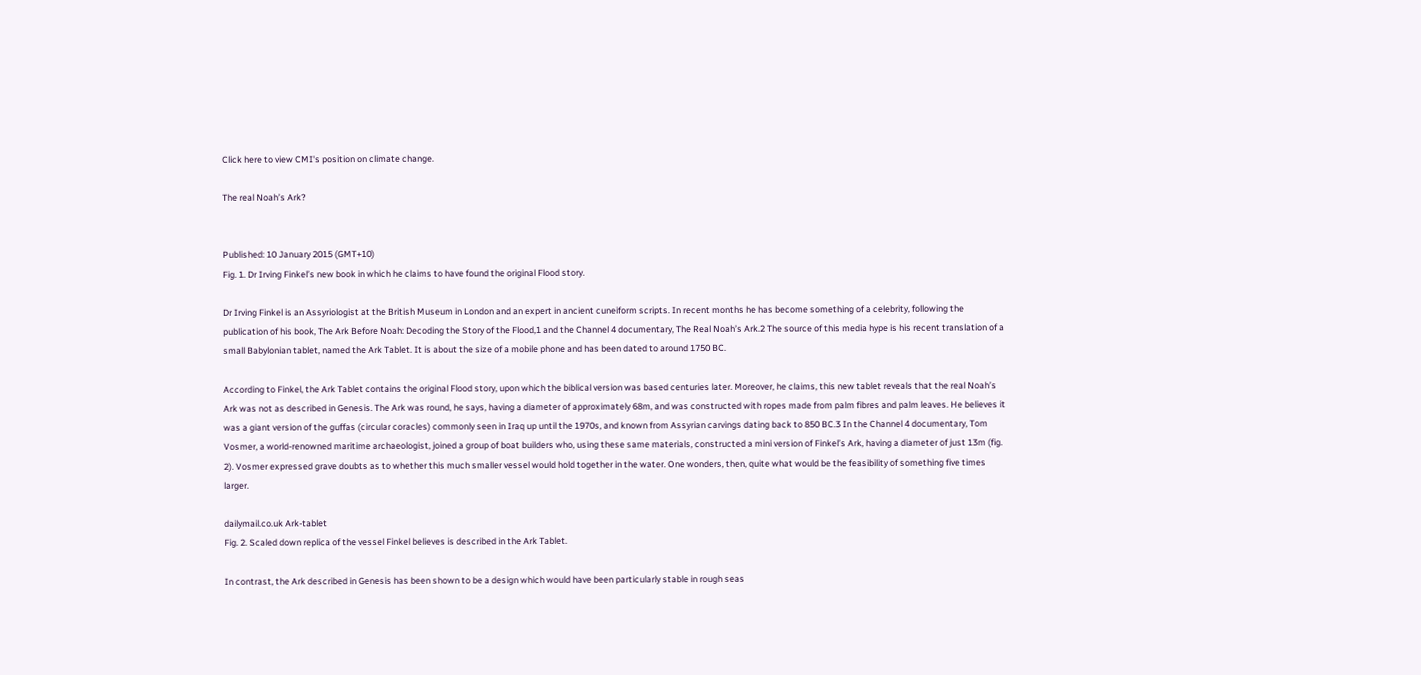Click here to view CMI's position on climate change.

The real Noah’s Ark?


Published: 10 January 2015 (GMT+10)
Fig. 1. Dr Irving Finkel’s new book in which he claims to have found the original Flood story.

Dr Irving Finkel is an Assyriologist at the British Museum in London and an expert in ancient cuneiform scripts. In recent months he has become something of a celebrity, following the publication of his book, The Ark Before Noah: Decoding the Story of the Flood,1 and the Channel 4 documentary, The Real Noah’s Ark.2 The source of this media hype is his recent translation of a small Babylonian tablet, named the Ark Tablet. It is about the size of a mobile phone and has been dated to around 1750 BC.

According to Finkel, the Ark Tablet contains the original Flood story, upon which the biblical version was based centuries later. Moreover, he claims, this new tablet reveals that the real Noah’s Ark was not as described in Genesis. The Ark was round, he says, having a diameter of approximately 68m, and was constructed with ropes made from palm fibres and palm leaves. He believes it was a giant version of the guffas (circular coracles) commonly seen in Iraq up until the 1970s, and known from Assyrian carvings dating back to 850 BC.3 In the Channel 4 documentary, Tom Vosmer, a world-renowned maritime archaeologist, joined a group of boat builders who, using these same materials, constructed a mini version of Finkel’s Ark, having a diameter of just 13m (fig. 2). Vosmer expressed grave doubts as to whether this much smaller vessel would hold together in the water. One wonders, then, quite what would be the feasibility of something five times larger.

dailymail.co.uk Ark-tablet
Fig. 2. Scaled down replica of the vessel Finkel believes is described in the Ark Tablet.

In contrast, the Ark described in Genesis has been shown to be a design which would have been particularly stable in rough seas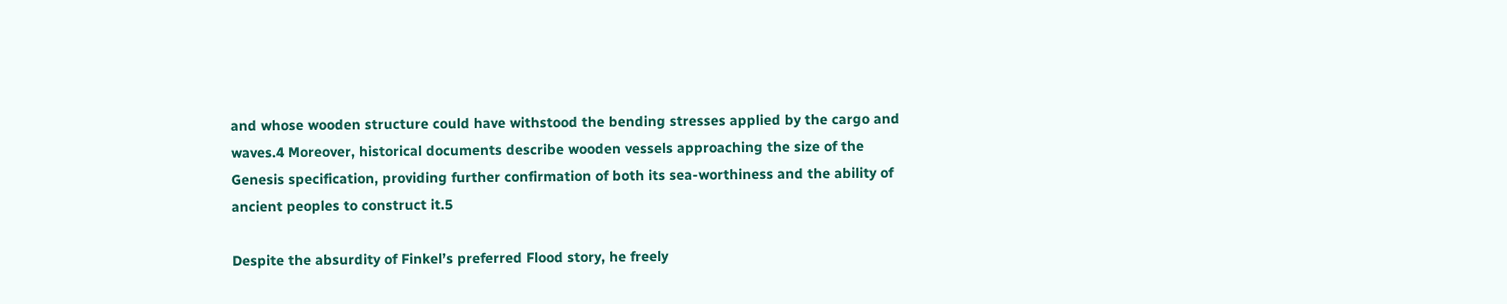and whose wooden structure could have withstood the bending stresses applied by the cargo and waves.4 Moreover, historical documents describe wooden vessels approaching the size of the Genesis specification, providing further confirmation of both its sea-worthiness and the ability of ancient peoples to construct it.5

Despite the absurdity of Finkel’s preferred Flood story, he freely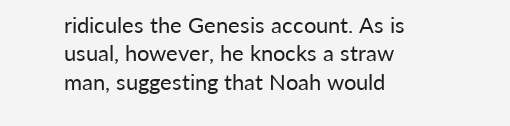ridicules the Genesis account. As is usual, however, he knocks a straw man, suggesting that Noah would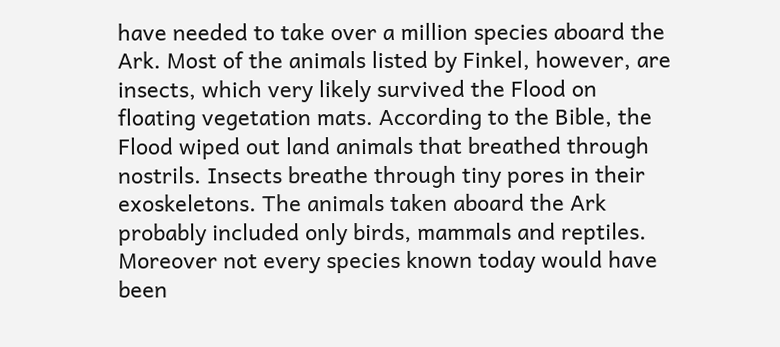have needed to take over a million species aboard the Ark. Most of the animals listed by Finkel, however, are insects, which very likely survived the Flood on floating vegetation mats. According to the Bible, the Flood wiped out land animals that breathed through nostrils. Insects breathe through tiny pores in their exoskeletons. The animals taken aboard the Ark probably included only birds, mammals and reptiles. Moreover not every species known today would have been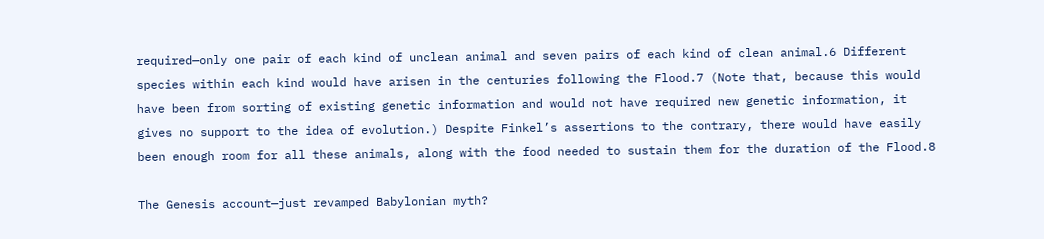required—only one pair of each kind of unclean animal and seven pairs of each kind of clean animal.6 Different species within each kind would have arisen in the centuries following the Flood.7 (Note that, because this would have been from sorting of existing genetic information and would not have required new genetic information, it gives no support to the idea of evolution.) Despite Finkel’s assertions to the contrary, there would have easily been enough room for all these animals, along with the food needed to sustain them for the duration of the Flood.8

The Genesis account—just revamped Babylonian myth?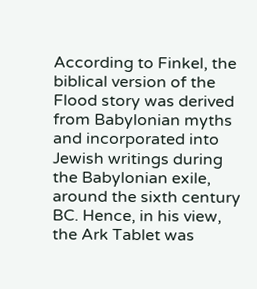According to Finkel, the biblical version of the Flood story was derived from Babylonian myths and incorporated into Jewish writings during the Babylonian exile, around the sixth century BC. Hence, in his view, the Ark Tablet was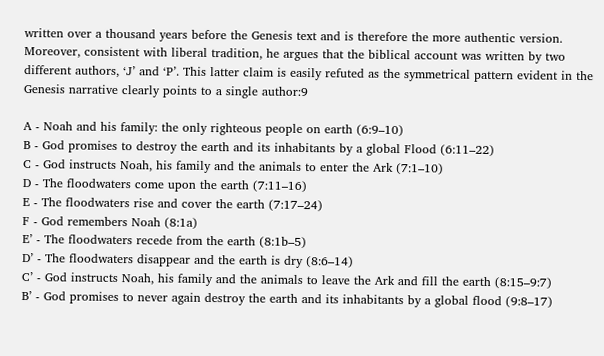written over a thousand years before the Genesis text and is therefore the more authentic version. Moreover, consistent with liberal tradition, he argues that the biblical account was written by two different authors, ‘J’ and ‘P’. This latter claim is easily refuted as the symmetrical pattern evident in the Genesis narrative clearly points to a single author:9

A - Noah and his family: the only righteous people on earth (6:9–10)
B - God promises to destroy the earth and its inhabitants by a global Flood (6:11–22)
C - God instructs Noah, his family and the animals to enter the Ark (7:1–10)
D - The floodwaters come upon the earth (7:11–16)
E - The floodwaters rise and cover the earth (7:17–24)
F - God remembers Noah (8:1a)
E’ - The floodwaters recede from the earth (8:1b–5)
D’ - The floodwaters disappear and the earth is dry (8:6–14)
C’ - God instructs Noah, his family and the animals to leave the Ark and fill the earth (8:15–9:7)
B’ - God promises to never again destroy the earth and its inhabitants by a global flood (9:8–17)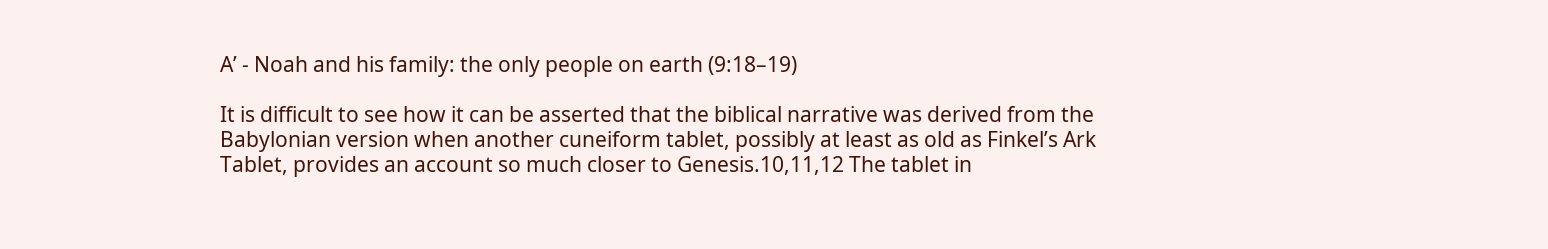A’ - Noah and his family: the only people on earth (9:18–19)

It is difficult to see how it can be asserted that the biblical narrative was derived from the Babylonian version when another cuneiform tablet, possibly at least as old as Finkel’s Ark Tablet, provides an account so much closer to Genesis.10,11,12 The tablet in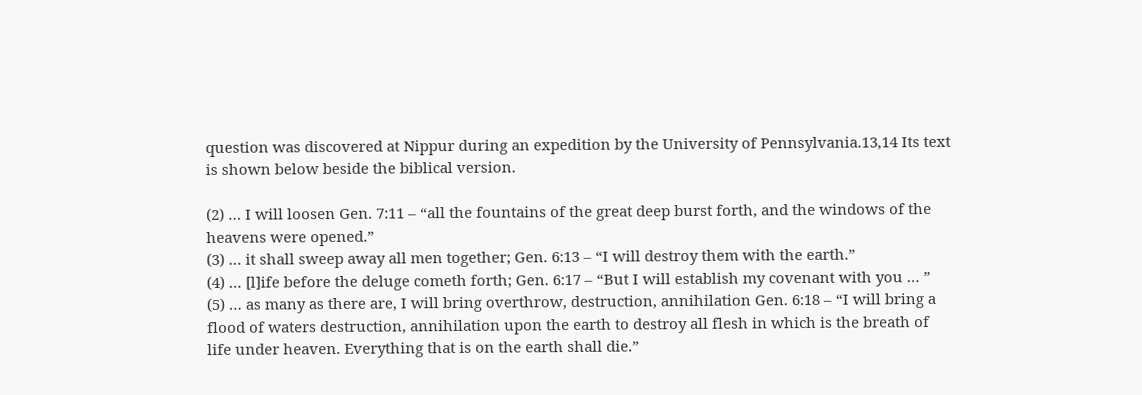question was discovered at Nippur during an expedition by the University of Pennsylvania.13,14 Its text is shown below beside the biblical version.

(2) … I will loosen Gen. 7:11 – “all the fountains of the great deep burst forth, and the windows of the heavens were opened.”
(3) … it shall sweep away all men together; Gen. 6:13 – “I will destroy them with the earth.”
(4) … [l]ife before the deluge cometh forth; Gen. 6:17 – “But I will establish my covenant with you … ”
(5) … as many as there are, I will bring overthrow, destruction, annihilation Gen. 6:18 – “I will bring a flood of waters destruction, annihilation upon the earth to destroy all flesh in which is the breath of life under heaven. Everything that is on the earth shall die.”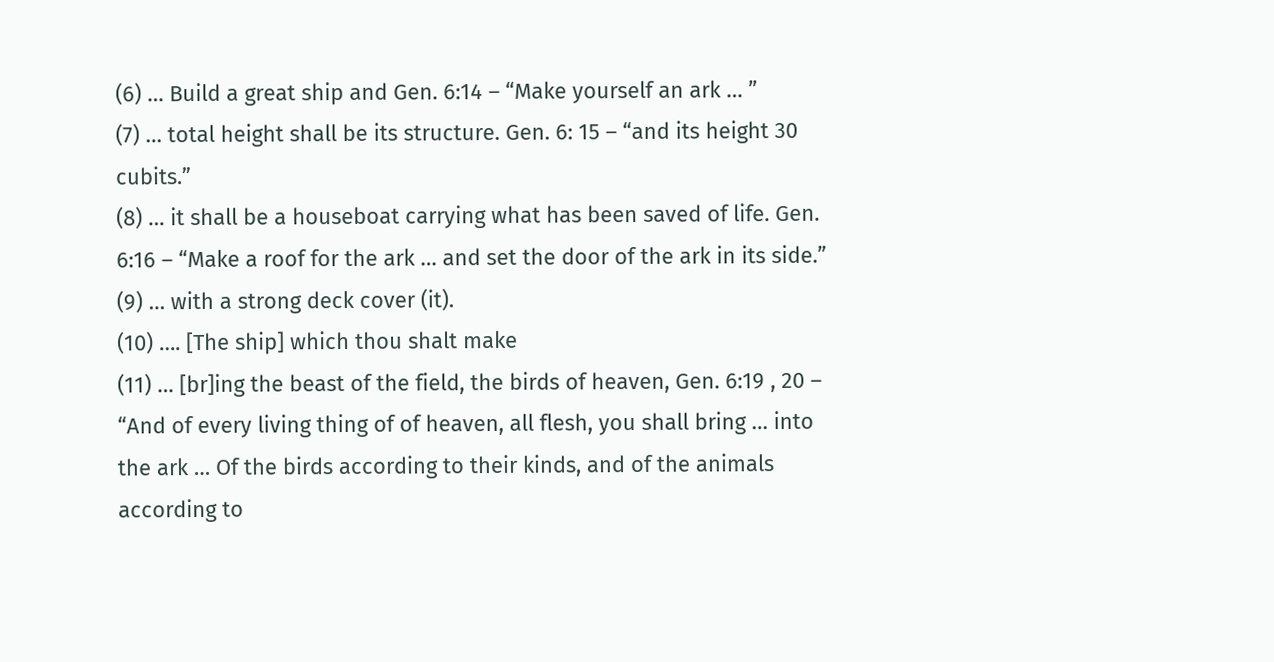(6) … Build a great ship and Gen. 6:14 – “Make yourself an ark … ”
(7) … total height shall be its structure. Gen. 6: 15 – “and its height 30 cubits.”
(8) … it shall be a houseboat carrying what has been saved of life. Gen. 6:16 – “Make a roof for the ark … and set the door of the ark in its side.”
(9) … with a strong deck cover (it).
(10) …. [The ship] which thou shalt make
(11) … [br]ing the beast of the field, the birds of heaven, Gen. 6:19 , 20 – “And of every living thing of of heaven, all flesh, you shall bring … into the ark … Of the birds according to their kinds, and of the animals according to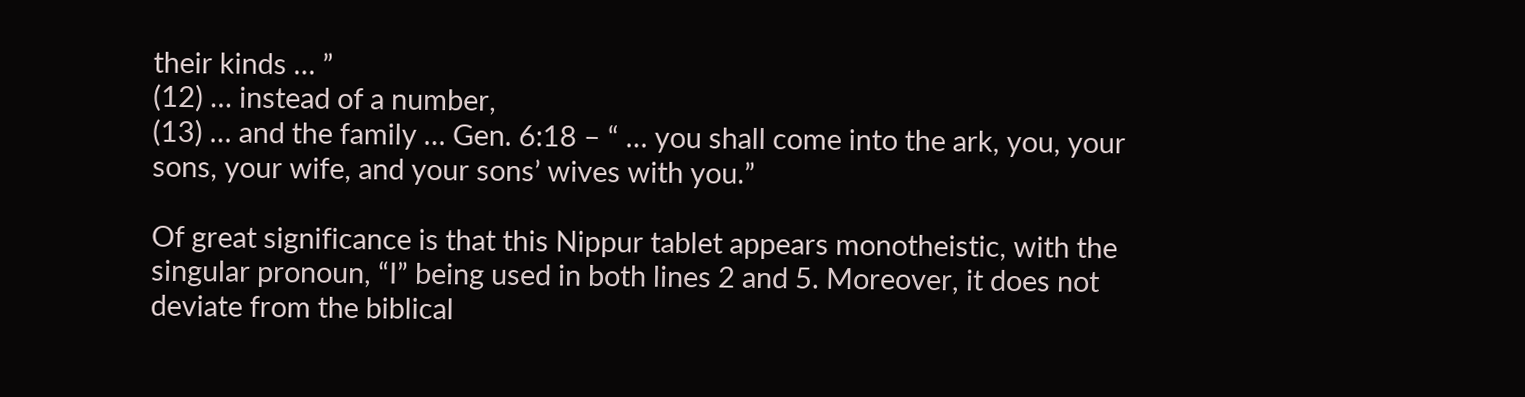their kinds … ”
(12) … instead of a number,
(13) … and the family … Gen. 6:18 – “ … you shall come into the ark, you, your sons, your wife, and your sons’ wives with you.”

Of great significance is that this Nippur tablet appears monotheistic, with the singular pronoun, “I” being used in both lines 2 and 5. Moreover, it does not deviate from the biblical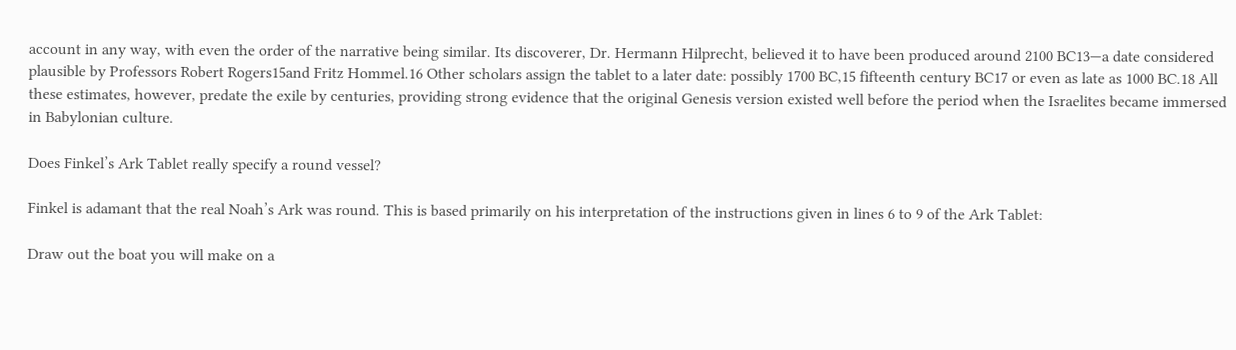account in any way, with even the order of the narrative being similar. Its discoverer, Dr. Hermann Hilprecht, believed it to have been produced around 2100 BC13—a date considered plausible by Professors Robert Rogers15and Fritz Hommel.16 Other scholars assign the tablet to a later date: possibly 1700 BC,15 fifteenth century BC17 or even as late as 1000 BC.18 All these estimates, however, predate the exile by centuries, providing strong evidence that the original Genesis version existed well before the period when the Israelites became immersed in Babylonian culture.

Does Finkel’s Ark Tablet really specify a round vessel?

Finkel is adamant that the real Noah’s Ark was round. This is based primarily on his interpretation of the instructions given in lines 6 to 9 of the Ark Tablet:

Draw out the boat you will make on a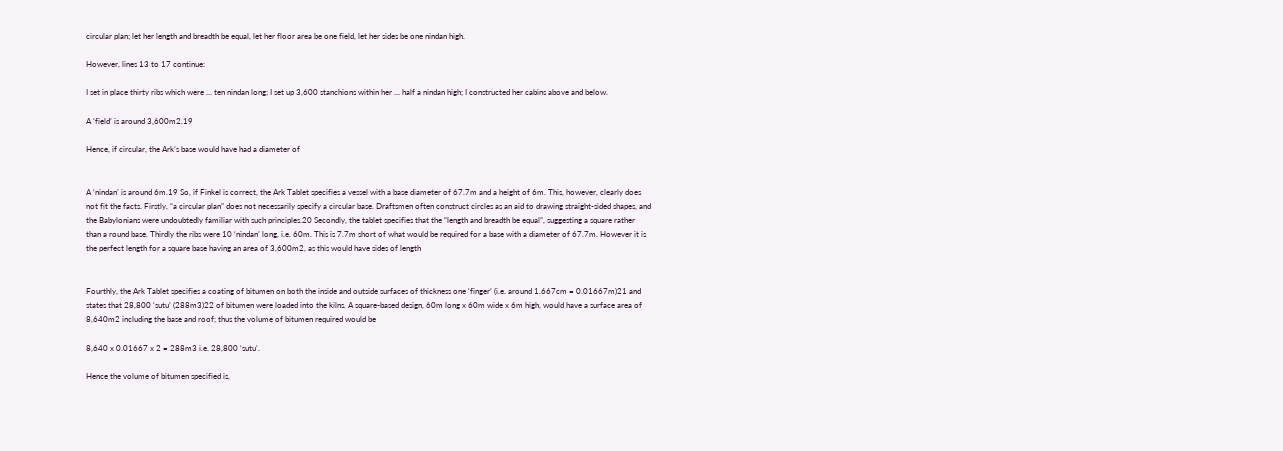circular plan; let her length and breadth be equal, let her floor area be one field, let her sides be one nindan high.

However, lines 13 to 17 continue:

I set in place thirty ribs which were … ten nindan long; I set up 3,600 stanchions within her … half a nindan high; I constructed her cabins above and below.

A ‘field’ is around 3,600m2.19

Hence, if circular, the Ark’s base would have had a diameter of


A ‘nindan’ is around 6m.19 So, if Finkel is correct, the Ark Tablet specifies a vessel with a base diameter of 67.7m and a height of 6m. This, however, clearly does not fit the facts. Firstly, “a circular plan” does not necessarily specify a circular base. Draftsmen often construct circles as an aid to drawing straight-sided shapes, and the Babylonians were undoubtedly familiar with such principles.20 Secondly, the tablet specifies that the “length and breadth be equal”, suggesting a square rather than a round base. Thirdly the ribs were 10 ‘nindan’ long, i.e. 60m. This is 7.7m short of what would be required for a base with a diameter of 67.7m. However it is the perfect length for a square base having an area of 3,600m2, as this would have sides of length


Fourthly, the Ark Tablet specifies a coating of bitumen on both the inside and outside surfaces of thickness one ‘finger’ (i.e. around 1.667cm = 0.01667m)21 and states that 28,800 ‘sutu’ (288m3)22 of bitumen were loaded into the kilns. A square-based design, 60m long x 60m wide x 6m high, would have a surface area of 8,640m2 including the base and roof; thus the volume of bitumen required would be

8,640 x 0.01667 x 2 = 288m3 i.e. 28,800 ‘sutu’.

Hence the volume of bitumen specified is,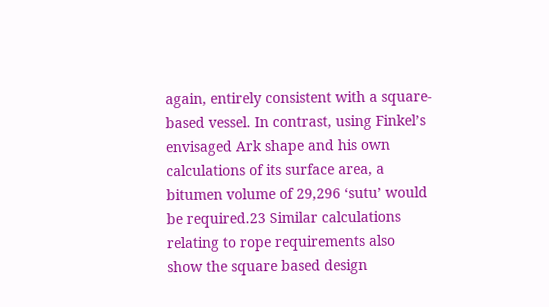again, entirely consistent with a square-based vessel. In contrast, using Finkel’s envisaged Ark shape and his own calculations of its surface area, a bitumen volume of 29,296 ‘sutu’ would be required.23 Similar calculations relating to rope requirements also show the square based design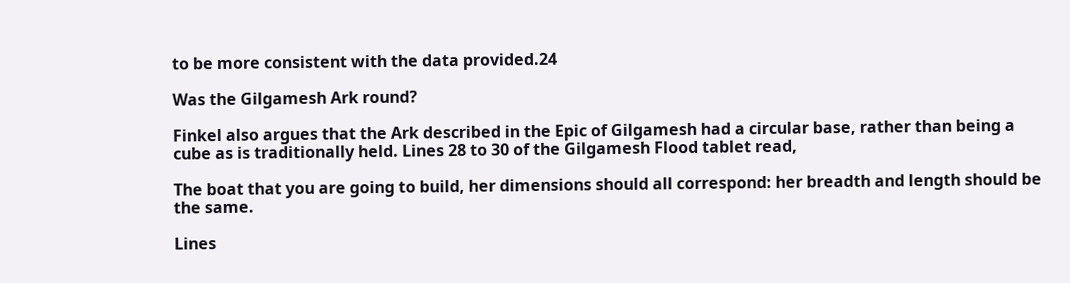to be more consistent with the data provided.24

Was the Gilgamesh Ark round?

Finkel also argues that the Ark described in the Epic of Gilgamesh had a circular base, rather than being a cube as is traditionally held. Lines 28 to 30 of the Gilgamesh Flood tablet read,

The boat that you are going to build, her dimensions should all correspond: her breadth and length should be the same.

Lines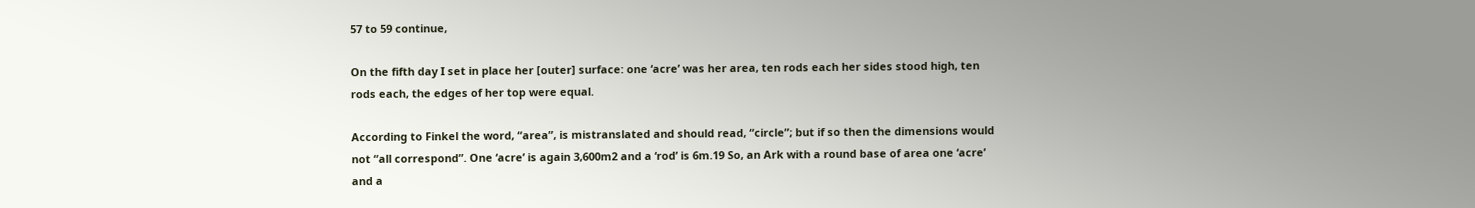57 to 59 continue,

On the fifth day I set in place her [outer] surface: one ‘acre’ was her area, ten rods each her sides stood high, ten rods each, the edges of her top were equal.

According to Finkel the word, “area”, is mistranslated and should read, “circle”; but if so then the dimensions would not “all correspond”. One ‘acre’ is again 3,600m2 and a ‘rod’ is 6m.19 So, an Ark with a round base of area one ‘acre’ and a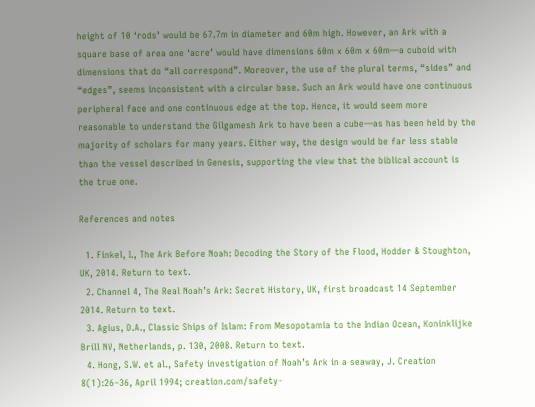height of 10 ‘rods’ would be 67.7m in diameter and 60m high. However, an Ark with a square base of area one ‘acre’ would have dimensions 60m x 60m x 60m—a cuboid with dimensions that do “all correspond”. Moreover, the use of the plural terms, “sides” and “edges”, seems inconsistent with a circular base. Such an Ark would have one continuous peripheral face and one continuous edge at the top. Hence, it would seem more reasonable to understand the Gilgamesh Ark to have been a cube—as has been held by the majority of scholars for many years. Either way, the design would be far less stable than the vessel described in Genesis, supporting the view that the biblical account is the true one.

References and notes

  1. Finkel, I., The Ark Before Noah: Decoding the Story of the Flood, Hodder & Stoughton, UK, 2014. Return to text.
  2. Channel 4, The Real Noah’s Ark: Secret History, UK, first broadcast 14 September 2014. Return to text.
  3. Agius, D.A., Classic Ships of Islam: From Mesopotamia to the Indian Ocean, Koninklijke Brill NV, Netherlands, p. 130, 2008. Return to text.
  4. Hong, S.W. et al., Safety investigation of Noah’s Ark in a seaway, J. Creation 8(1):26–36, April 1994; creation.com/safety-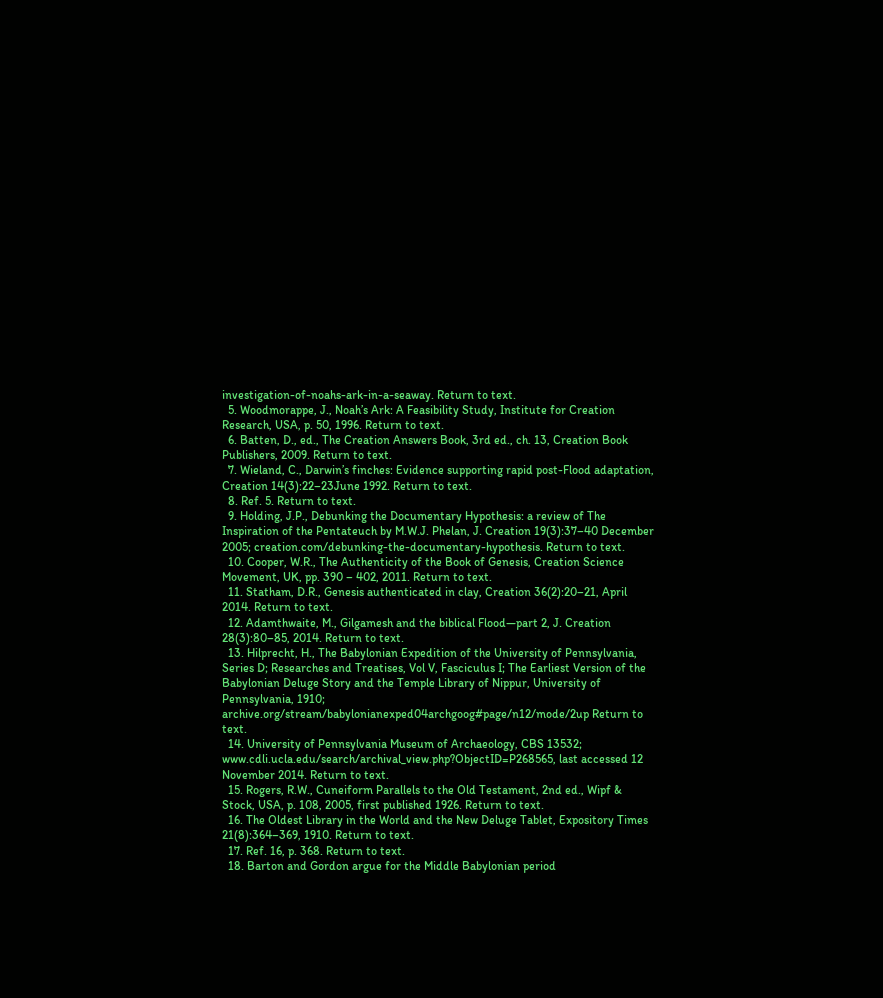investigation-of-noahs-ark-in-a-seaway. Return to text.
  5. Woodmorappe, J., Noah’s Ark: A Feasibility Study, Institute for Creation Research, USA, p. 50, 1996. Return to text.
  6. Batten, D., ed., The Creation Answers Book, 3rd ed., ch. 13, Creation Book Publishers, 2009. Return to text.
  7. Wieland, C., Darwin’s finches: Evidence supporting rapid post-Flood adaptation, Creation 14(3):22–23June 1992. Return to text.
  8. Ref. 5. Return to text.
  9. Holding, J.P., Debunking the Documentary Hypothesis: a review of The Inspiration of the Pentateuch by M.W.J. Phelan, J. Creation 19(3):37–40 December 2005; creation.com/debunking-the-documentary-hypothesis. Return to text.
  10. Cooper, W.R., The Authenticity of the Book of Genesis, Creation Science Movement, UK, pp. 390 – 402, 2011. Return to text.
  11. Statham, D.R., Genesis authenticated in clay, Creation 36(2):20–21, April 2014. Return to text.
  12. Adamthwaite, M., Gilgamesh and the biblical Flood—part 2, J. Creation 28(3):80–85, 2014. Return to text.
  13. Hilprecht, H., The Babylonian Expedition of the University of Pennsylvania, Series D; Researches and Treatises, Vol V, Fasciculus I; The Earliest Version of the Babylonian Deluge Story and the Temple Library of Nippur, University of Pennsylvania, 1910; archive.org/stream/babylonianexped04archgoog#page/n12/mode/2up Return to text.
  14. University of Pennsylvania Museum of Archaeology, CBS 13532; www.cdli.ucla.edu/search/archival_view.php?ObjectID=P268565, last accessed 12 November 2014. Return to text.
  15. Rogers, R.W., Cuneiform Parallels to the Old Testament, 2nd ed., Wipf & Stock, USA, p. 108, 2005, first published 1926. Return to text.
  16. The Oldest Library in the World and the New Deluge Tablet, Expository Times 21(8):364–369, 1910. Return to text.
  17. Ref. 16, p. 368. Return to text.
  18. Barton and Gordon argue for the Middle Babylonian period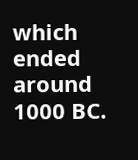which ended around 1000 BC.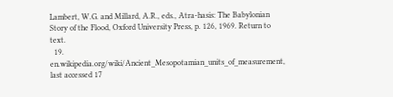Lambert, W.G. and Millard, A.R., eds., Atra-hasis: The Babylonian Story of the Flood, Oxford University Press, p. 126, 1969. Return to text.
  19. en.wikipedia.org/wiki/Ancient_Mesopotamian_units_of_measurement, last accessed 17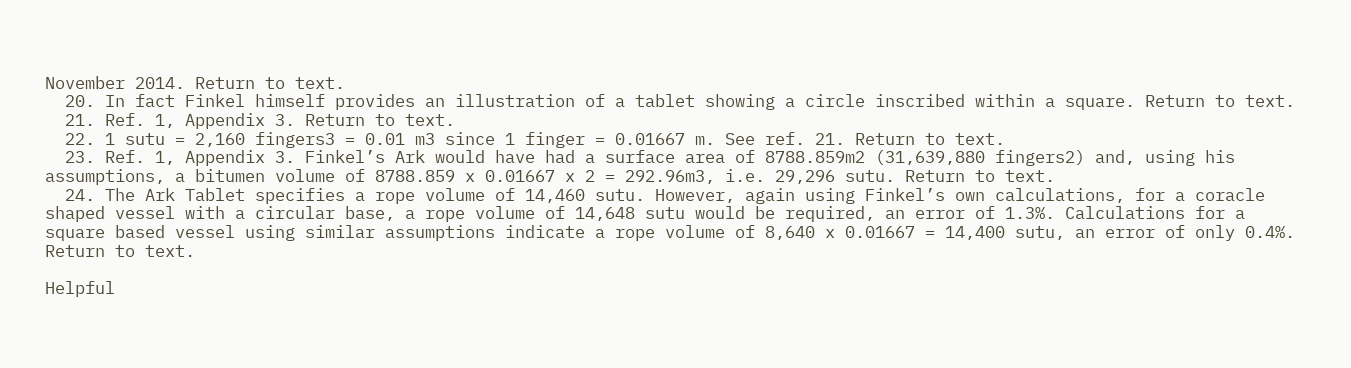November 2014. Return to text.
  20. In fact Finkel himself provides an illustration of a tablet showing a circle inscribed within a square. Return to text.
  21. Ref. 1, Appendix 3. Return to text.
  22. 1 sutu = 2,160 fingers3 = 0.01 m3 since 1 finger = 0.01667 m. See ref. 21. Return to text.
  23. Ref. 1, Appendix 3. Finkel’s Ark would have had a surface area of 8788.859m2 (31,639,880 fingers2) and, using his assumptions, a bitumen volume of 8788.859 x 0.01667 x 2 = 292.96m3, i.e. 29,296 sutu. Return to text.
  24. The Ark Tablet specifies a rope volume of 14,460 sutu. However, again using Finkel’s own calculations, for a coracle shaped vessel with a circular base, a rope volume of 14,648 sutu would be required, an error of 1.3%. Calculations for a square based vessel using similar assumptions indicate a rope volume of 8,640 x 0.01667 = 14,400 sutu, an error of only 0.4%. Return to text.

Helpful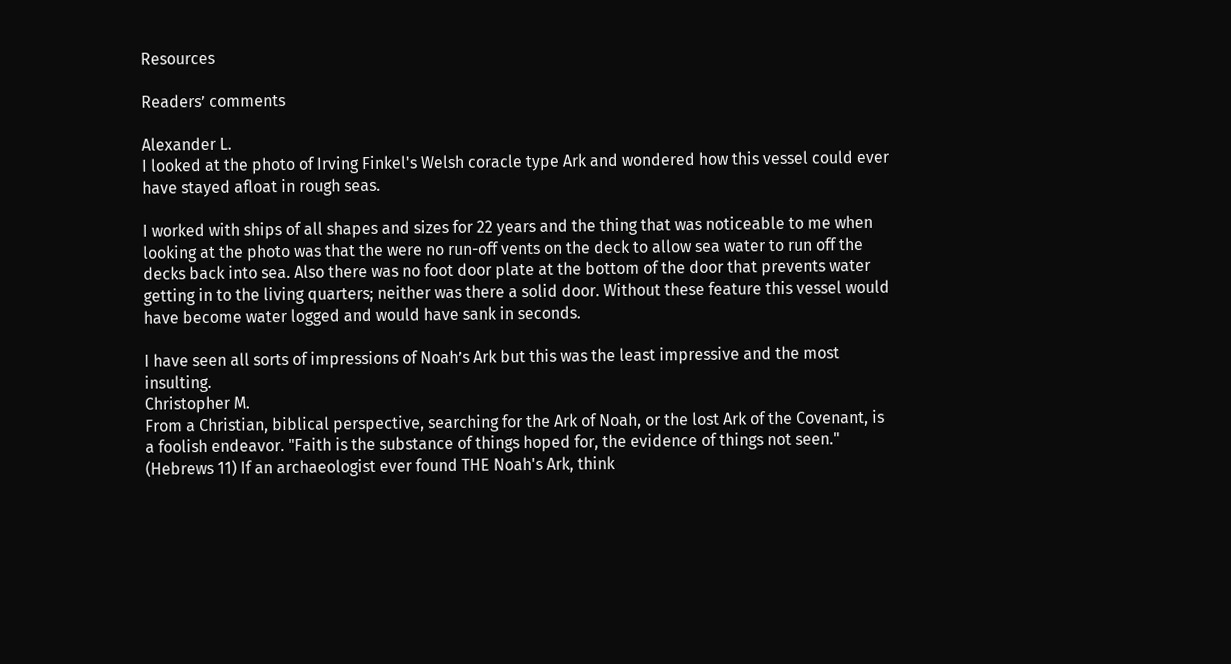Resources

Readers’ comments

Alexander L.
I looked at the photo of Irving Finkel's Welsh coracle type Ark and wondered how this vessel could ever have stayed afloat in rough seas.

I worked with ships of all shapes and sizes for 22 years and the thing that was noticeable to me when looking at the photo was that the were no run-off vents on the deck to allow sea water to run off the decks back into sea. Also there was no foot door plate at the bottom of the door that prevents water getting in to the living quarters; neither was there a solid door. Without these feature this vessel would have become water logged and would have sank in seconds.

I have seen all sorts of impressions of Noah’s Ark but this was the least impressive and the most insulting.
Christopher M.
From a Christian, biblical perspective, searching for the Ark of Noah, or the lost Ark of the Covenant, is a foolish endeavor. "Faith is the substance of things hoped for, the evidence of things not seen." (Hebrews 11) If an archaeologist ever found THE Noah's Ark, think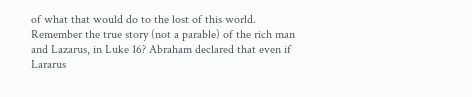of what that would do to the lost of this world. Remember the true story (not a parable) of the rich man and Lazarus, in Luke 16? Abraham declared that even if Lararus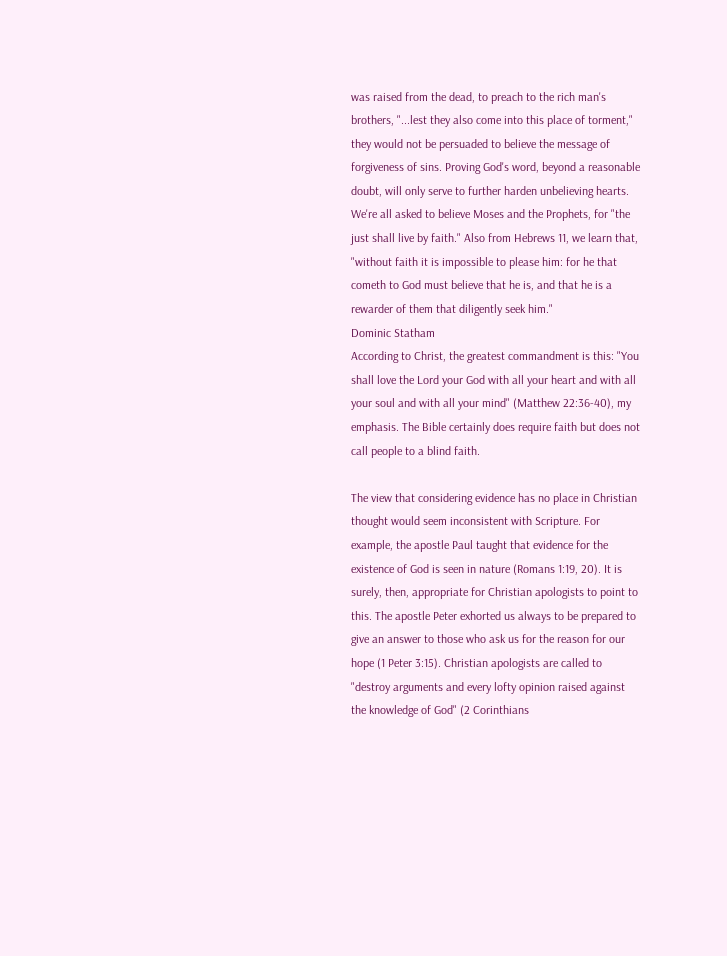was raised from the dead, to preach to the rich man's brothers, "...lest they also come into this place of torment," they would not be persuaded to believe the message of forgiveness of sins. Proving God's word, beyond a reasonable doubt, will only serve to further harden unbelieving hearts. We're all asked to believe Moses and the Prophets, for "the just shall live by faith." Also from Hebrews 11, we learn that, "without faith it is impossible to please him: for he that cometh to God must believe that he is, and that he is a rewarder of them that diligently seek him."
Dominic Statham
According to Christ, the greatest commandment is this: "You shall love the Lord your God with all your heart and with all your soul and with all your mind" (Matthew 22:36-40), my emphasis. The Bible certainly does require faith but does not call people to a blind faith.

The view that considering evidence has no place in Christian thought would seem inconsistent with Scripture. For example, the apostle Paul taught that evidence for the existence of God is seen in nature (Romans 1:19, 20). It is surely, then, appropriate for Christian apologists to point to this. The apostle Peter exhorted us always to be prepared to give an answer to those who ask us for the reason for our hope (1 Peter 3:15). Christian apologists are called to "destroy arguments and every lofty opinion raised against the knowledge of God" (2 Corinthians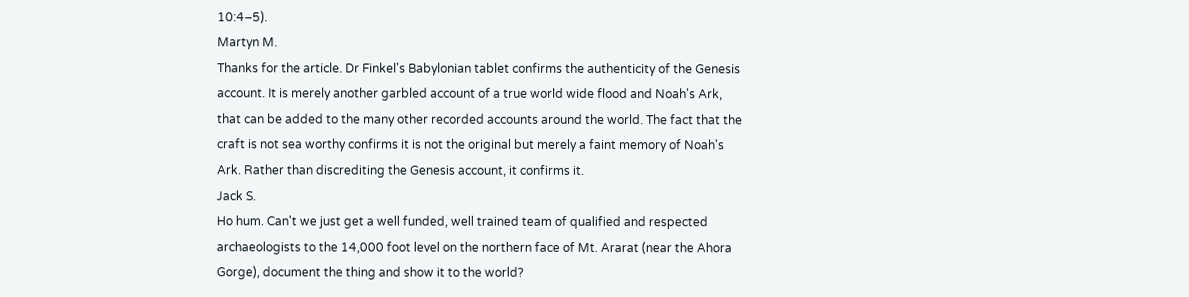10:4–5).
Martyn M.
Thanks for the article. Dr Finkel's Babylonian tablet confirms the authenticity of the Genesis account. It is merely another garbled account of a true world wide flood and Noah's Ark, that can be added to the many other recorded accounts around the world. The fact that the craft is not sea worthy confirms it is not the original but merely a faint memory of Noah's Ark. Rather than discrediting the Genesis account, it confirms it.
Jack S.
Ho hum. Can't we just get a well funded, well trained team of qualified and respected archaeologists to the 14,000 foot level on the northern face of Mt. Ararat (near the Ahora Gorge), document the thing and show it to the world?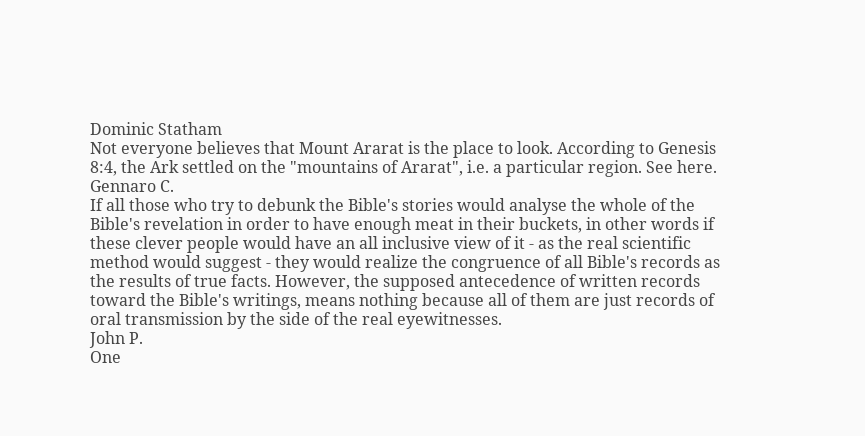Dominic Statham
Not everyone believes that Mount Ararat is the place to look. According to Genesis 8:4, the Ark settled on the "mountains of Ararat", i.e. a particular region. See here.
Gennaro C.
If all those who try to debunk the Bible's stories would analyse the whole of the Bible's revelation in order to have enough meat in their buckets, in other words if these clever people would have an all inclusive view of it - as the real scientific method would suggest - they would realize the congruence of all Bible's records as the results of true facts. However, the supposed antecedence of written records toward the Bible's writings, means nothing because all of them are just records of oral transmission by the side of the real eyewitnesses.
John P.
One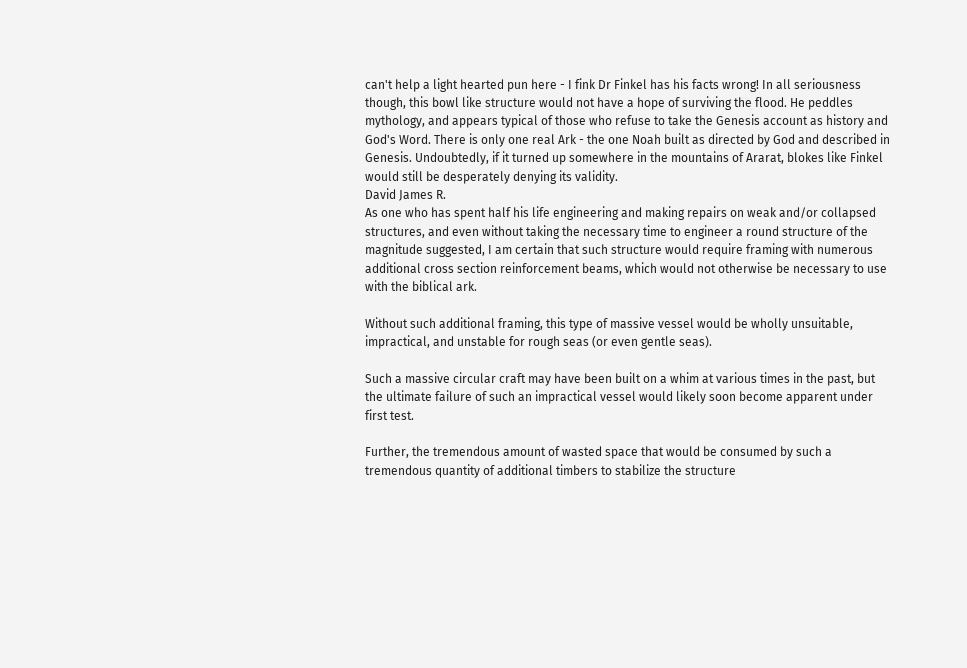can't help a light hearted pun here - I fink Dr Finkel has his facts wrong! In all seriousness though, this bowl like structure would not have a hope of surviving the flood. He peddles mythology, and appears typical of those who refuse to take the Genesis account as history and God's Word. There is only one real Ark - the one Noah built as directed by God and described in Genesis. Undoubtedly, if it turned up somewhere in the mountains of Ararat, blokes like Finkel would still be desperately denying its validity.
David James R.
As one who has spent half his life engineering and making repairs on weak and/or collapsed structures, and even without taking the necessary time to engineer a round structure of the magnitude suggested, I am certain that such structure would require framing with numerous additional cross section reinforcement beams, which would not otherwise be necessary to use with the biblical ark.

Without such additional framing, this type of massive vessel would be wholly unsuitable, impractical, and unstable for rough seas (or even gentle seas).

Such a massive circular craft may have been built on a whim at various times in the past, but the ultimate failure of such an impractical vessel would likely soon become apparent under first test.

Further, the tremendous amount of wasted space that would be consumed by such a tremendous quantity of additional timbers to stabilize the structure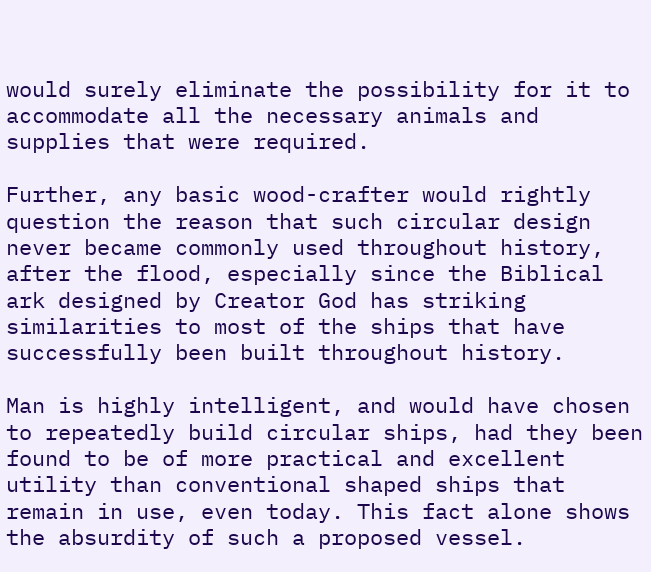would surely eliminate the possibility for it to accommodate all the necessary animals and supplies that were required.

Further, any basic wood-crafter would rightly question the reason that such circular design never became commonly used throughout history, after the flood, especially since the Biblical ark designed by Creator God has striking similarities to most of the ships that have successfully been built throughout history.

Man is highly intelligent, and would have chosen to repeatedly build circular ships, had they been found to be of more practical and excellent utility than conventional shaped ships that remain in use, even today. This fact alone shows the absurdity of such a proposed vessel.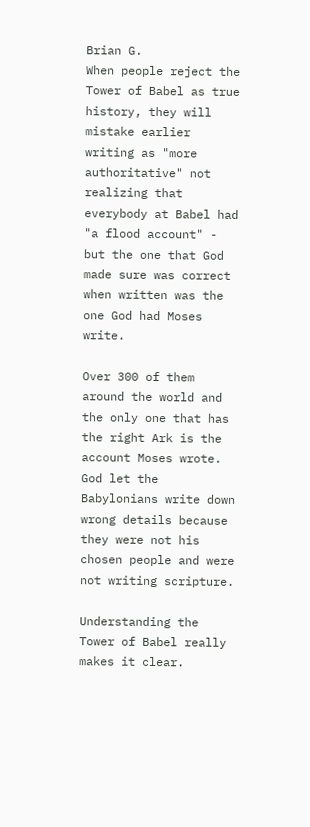Brian G.
When people reject the Tower of Babel as true history, they will mistake earlier writing as "more authoritative" not realizing that everybody at Babel had "a flood account" - but the one that God made sure was correct when written was the one God had Moses write.

Over 300 of them around the world and the only one that has the right Ark is the account Moses wrote. God let the Babylonians write down wrong details because they were not his chosen people and were not writing scripture.

Understanding the Tower of Babel really makes it clear.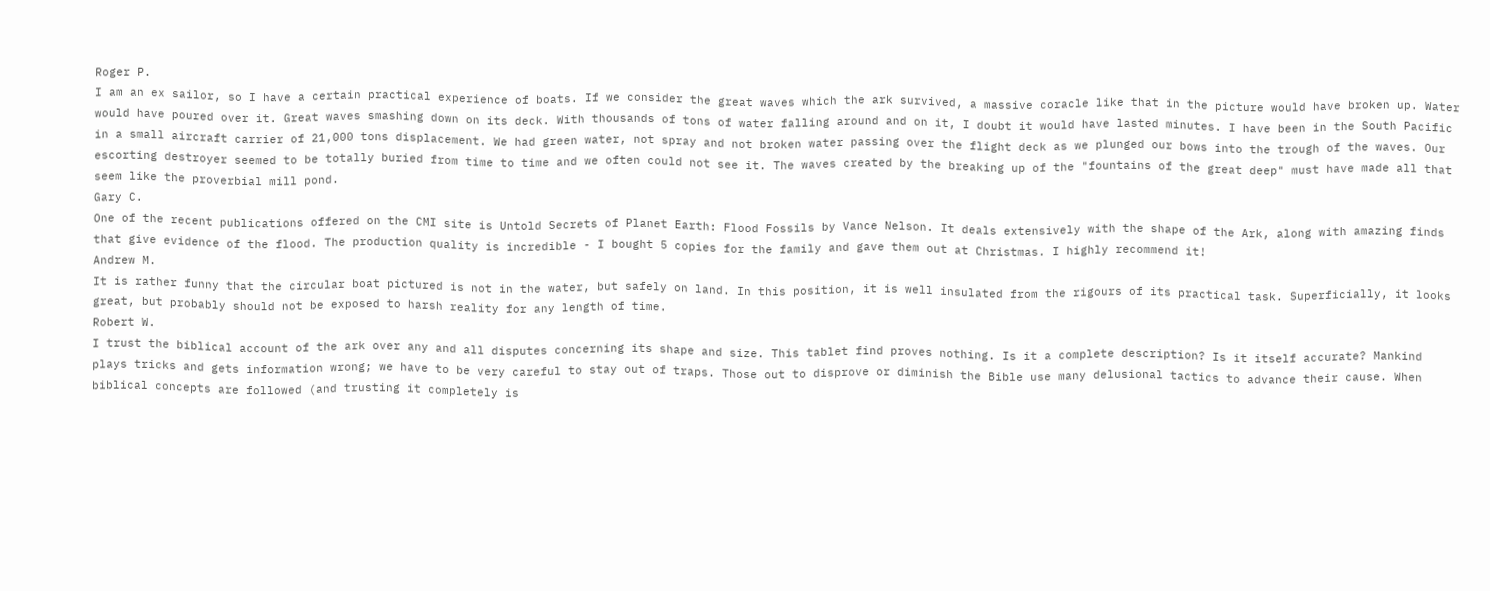Roger P.
I am an ex sailor, so I have a certain practical experience of boats. If we consider the great waves which the ark survived, a massive coracle like that in the picture would have broken up. Water would have poured over it. Great waves smashing down on its deck. With thousands of tons of water falling around and on it, I doubt it would have lasted minutes. I have been in the South Pacific in a small aircraft carrier of 21,000 tons displacement. We had green water, not spray and not broken water passing over the flight deck as we plunged our bows into the trough of the waves. Our escorting destroyer seemed to be totally buried from time to time and we often could not see it. The waves created by the breaking up of the "fountains of the great deep" must have made all that seem like the proverbial mill pond.
Gary C.
One of the recent publications offered on the CMI site is Untold Secrets of Planet Earth: Flood Fossils by Vance Nelson. It deals extensively with the shape of the Ark, along with amazing finds that give evidence of the flood. The production quality is incredible - I bought 5 copies for the family and gave them out at Christmas. I highly recommend it!
Andrew M.
It is rather funny that the circular boat pictured is not in the water, but safely on land. In this position, it is well insulated from the rigours of its practical task. Superficially, it looks great, but probably should not be exposed to harsh reality for any length of time.
Robert W.
I trust the biblical account of the ark over any and all disputes concerning its shape and size. This tablet find proves nothing. Is it a complete description? Is it itself accurate? Mankind plays tricks and gets information wrong; we have to be very careful to stay out of traps. Those out to disprove or diminish the Bible use many delusional tactics to advance their cause. When biblical concepts are followed (and trusting it completely is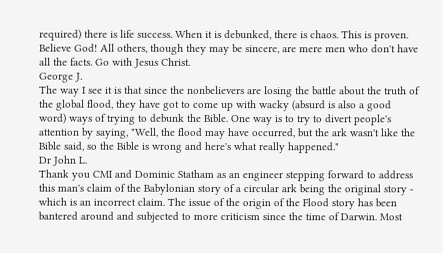required) there is life success. When it is debunked, there is chaos. This is proven. Believe God! All others, though they may be sincere, are mere men who don't have all the facts. Go with Jesus Christ.
George J.
The way I see it is that since the nonbelievers are losing the battle about the truth of the global flood, they have got to come up with wacky (absurd is also a good word) ways of trying to debunk the Bible. One way is to try to divert people's attention by saying, "Well, the flood may have occurred, but the ark wasn't like the Bible said, so the Bible is wrong and here's what really happened."
Dr John L.
Thank you CMI and Dominic Statham as an engineer stepping forward to address this man's claim of the Babylonian story of a circular ark being the original story - which is an incorrect claim. The issue of the origin of the Flood story has been bantered around and subjected to more criticism since the time of Darwin. Most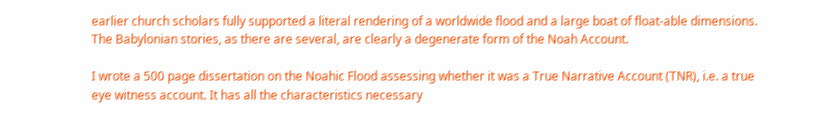earlier church scholars fully supported a literal rendering of a worldwide flood and a large boat of float-able dimensions. The Babylonian stories, as there are several, are clearly a degenerate form of the Noah Account.

I wrote a 500 page dissertation on the Noahic Flood assessing whether it was a True Narrative Account (TNR), i.e. a true eye witness account. It has all the characteristics necessary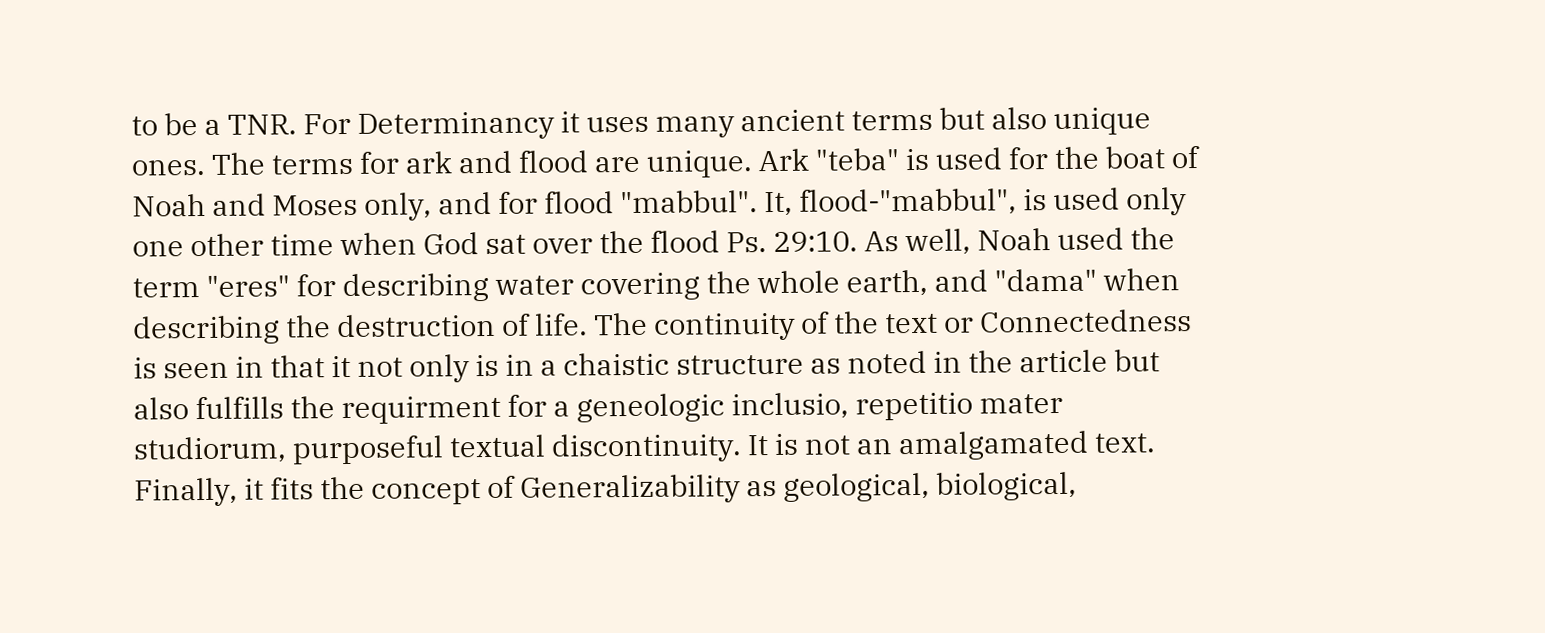to be a TNR. For Determinancy it uses many ancient terms but also unique ones. The terms for ark and flood are unique. Ark "teba" is used for the boat of Noah and Moses only, and for flood "mabbul". It, flood-"mabbul", is used only one other time when God sat over the flood Ps. 29:10. As well, Noah used the term "eres" for describing water covering the whole earth, and "dama" when describing the destruction of life. The continuity of the text or Connectedness is seen in that it not only is in a chaistic structure as noted in the article but also fulfills the requirment for a geneologic inclusio, repetitio mater studiorum, purposeful textual discontinuity. It is not an amalgamated text. Finally, it fits the concept of Generalizability as geological, biological,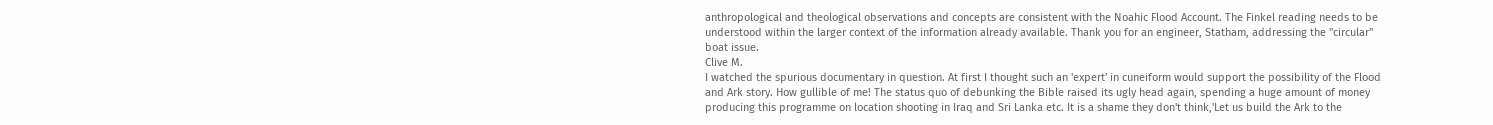anthropological and theological observations and concepts are consistent with the Noahic Flood Account. The Finkel reading needs to be understood within the larger context of the information already available. Thank you for an engineer, Statham, addressing the "circular" boat issue.
Clive M.
I watched the spurious documentary in question. At first I thought such an 'expert' in cuneiform would support the possibility of the Flood and Ark story. How gullible of me! The status quo of debunking the Bible raised its ugly head again, spending a huge amount of money producing this programme on location shooting in Iraq and Sri Lanka etc. It is a shame they don't think,'Let us build the Ark to the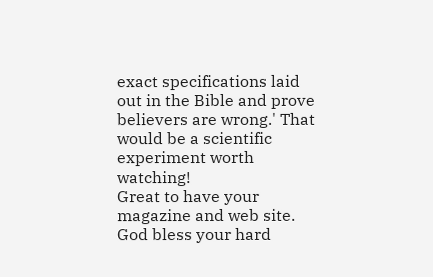exact specifications laid out in the Bible and prove believers are wrong.' That would be a scientific experiment worth watching!
Great to have your magazine and web site. God bless your hard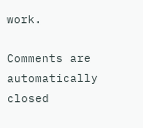work.

Comments are automatically closed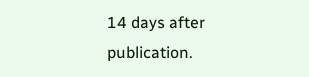14 days after publication.